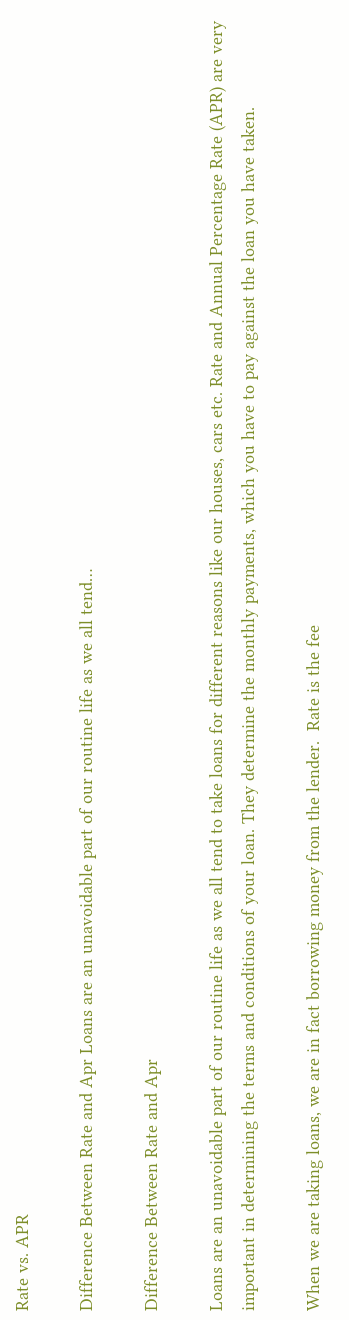Rate vs. APR

Difference Between Rate and Apr Loans are an unavoidable part of our routine life as we all tend…

Difference Between Rate and Apr

Loans are an unavoidable part of our routine life as we all tend to take loans for different reasons like our houses, cars etc. Rate and Annual Percentage Rate (APR) are very important in determining the terms and conditions of your loan. They determine the monthly payments, which you have to pay against the loan you have taken.

When we are taking loans, we are in fact borrowing money from the lender.  Rate is the fee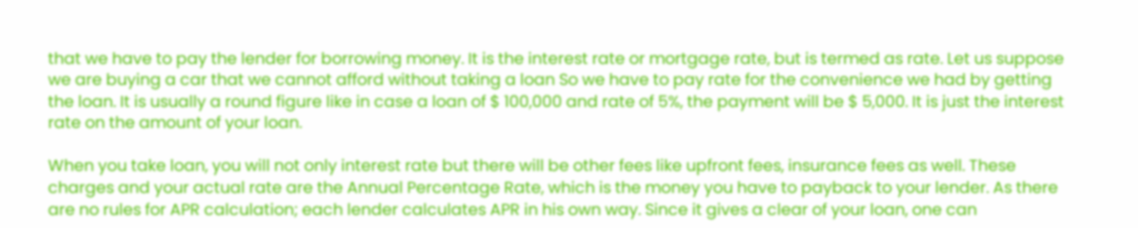that we have to pay the lender for borrowing money. It is the interest rate or mortgage rate, but is termed as rate. Let us suppose we are buying a car that we cannot afford without taking a loan So we have to pay rate for the convenience we had by getting the loan. It is usually a round figure like in case a loan of $ 100,000 and rate of 5%, the payment will be $ 5,000. It is just the interest rate on the amount of your loan.

When you take loan, you will not only interest rate but there will be other fees like upfront fees, insurance fees as well. These charges and your actual rate are the Annual Percentage Rate, which is the money you have to payback to your lender. As there are no rules for APR calculation; each lender calculates APR in his own way. Since it gives a clear of your loan, one can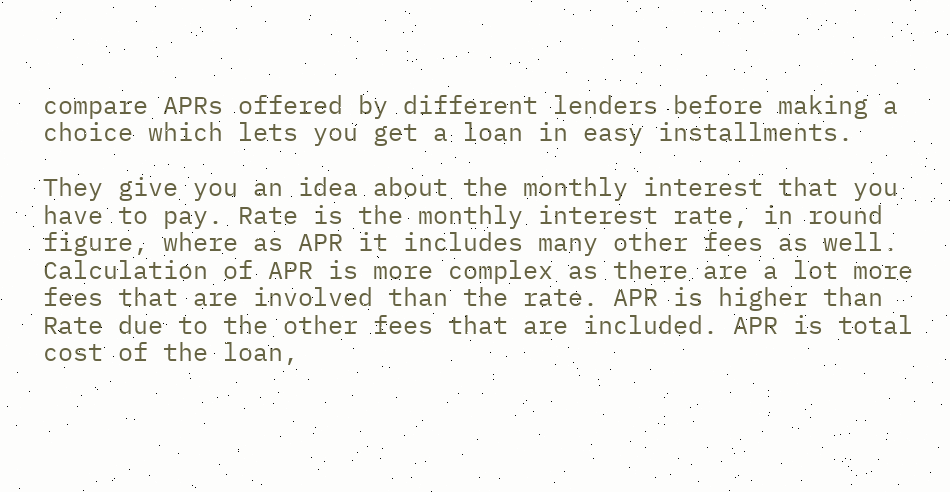compare APRs offered by different lenders before making a choice which lets you get a loan in easy installments.

They give you an idea about the monthly interest that you have to pay. Rate is the monthly interest rate, in round figure, where as APR it includes many other fees as well. Calculation of APR is more complex as there are a lot more fees that are involved than the rate. APR is higher than Rate due to the other fees that are included. APR is total cost of the loan,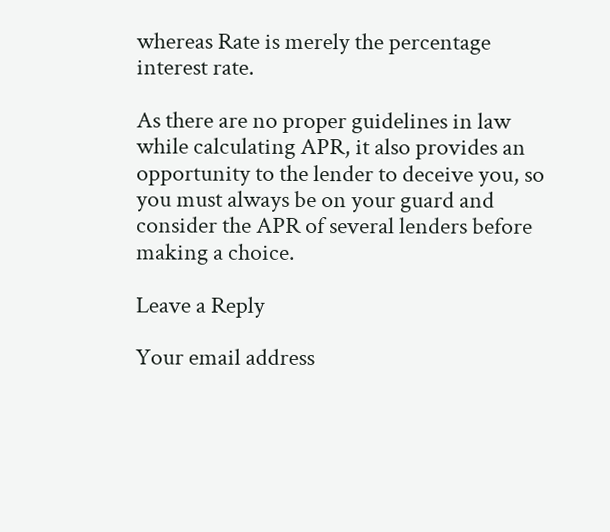whereas Rate is merely the percentage interest rate.

As there are no proper guidelines in law while calculating APR, it also provides an opportunity to the lender to deceive you, so you must always be on your guard and consider the APR of several lenders before making a choice.

Leave a Reply

Your email address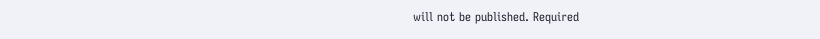will not be published. Required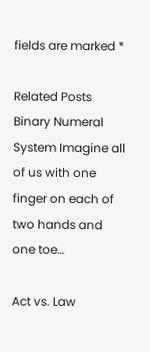fields are marked *

Related Posts
Binary Numeral System Imagine all of us with one finger on each of two hands and one toe…

Act vs. Law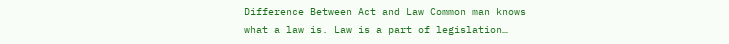Difference Between Act and Law Common man knows what a law is. Law is a part of legislation…